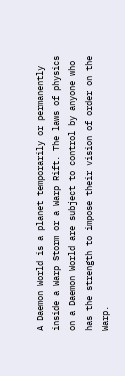A Daemon World is a planet temporarily or permanently inside a Warp Storm or a Warp Rift. The laws of physics on a Daemon World are subject to control by anyone who has the strength to impose their vision of order on the Warp.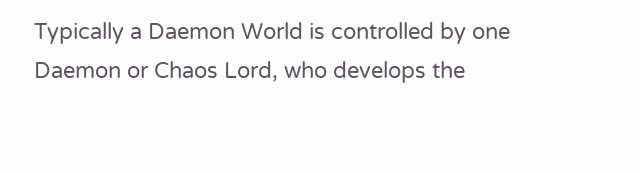Typically a Daemon World is controlled by one Daemon or Chaos Lord, who develops the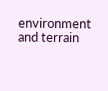environment and terrain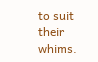to suit their whims.